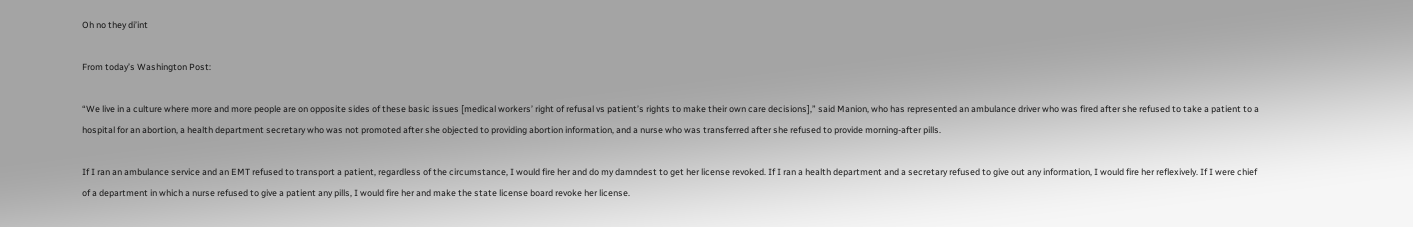Oh no they di’int

From today’s Washington Post:

“We live in a culture where more and more people are on opposite sides of these basic issues [medical workers’ right of refusal vs patient’s rights to make their own care decisions],” said Manion, who has represented an ambulance driver who was fired after she refused to take a patient to a hospital for an abortion, a health department secretary who was not promoted after she objected to providing abortion information, and a nurse who was transferred after she refused to provide morning-after pills.

If I ran an ambulance service and an EMT refused to transport a patient, regardless of the circumstance, I would fire her and do my damndest to get her license revoked. If I ran a health department and a secretary refused to give out any information, I would fire her reflexively. If I were chief of a department in which a nurse refused to give a patient any pills, I would fire her and make the state license board revoke her license.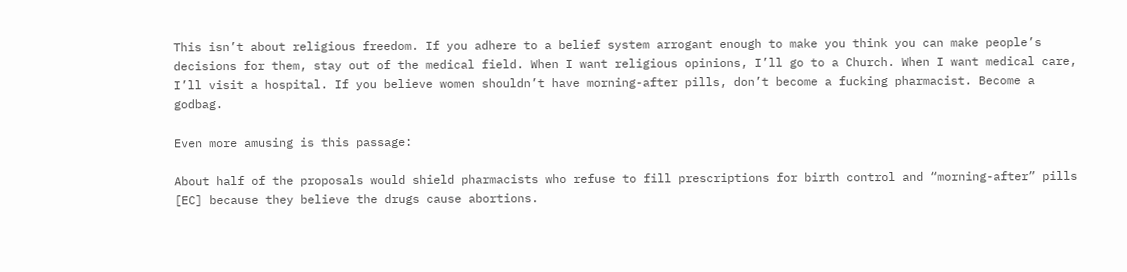This isn’t about religious freedom. If you adhere to a belief system arrogant enough to make you think you can make people’s decisions for them, stay out of the medical field. When I want religious opinions, I’ll go to a Church. When I want medical care, I’ll visit a hospital. If you believe women shouldn’t have morning-after pills, don’t become a fucking pharmacist. Become a godbag.

Even more amusing is this passage:

About half of the proposals would shield pharmacists who refuse to fill prescriptions for birth control and “morning-after” pills [EC] because they believe the drugs cause abortions.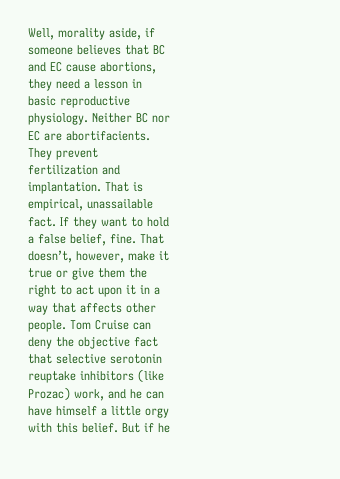Well, morality aside, if someone believes that BC and EC cause abortions, they need a lesson in basic reproductive physiology. Neither BC nor EC are abortifacients. They prevent fertilization and implantation. That is empirical, unassailable fact. If they want to hold a false belief, fine. That doesn’t, however, make it true or give them the right to act upon it in a way that affects other people. Tom Cruise can deny the objective fact that selective serotonin reuptake inhibitors (like Prozac) work, and he can have himself a little orgy with this belief. But if he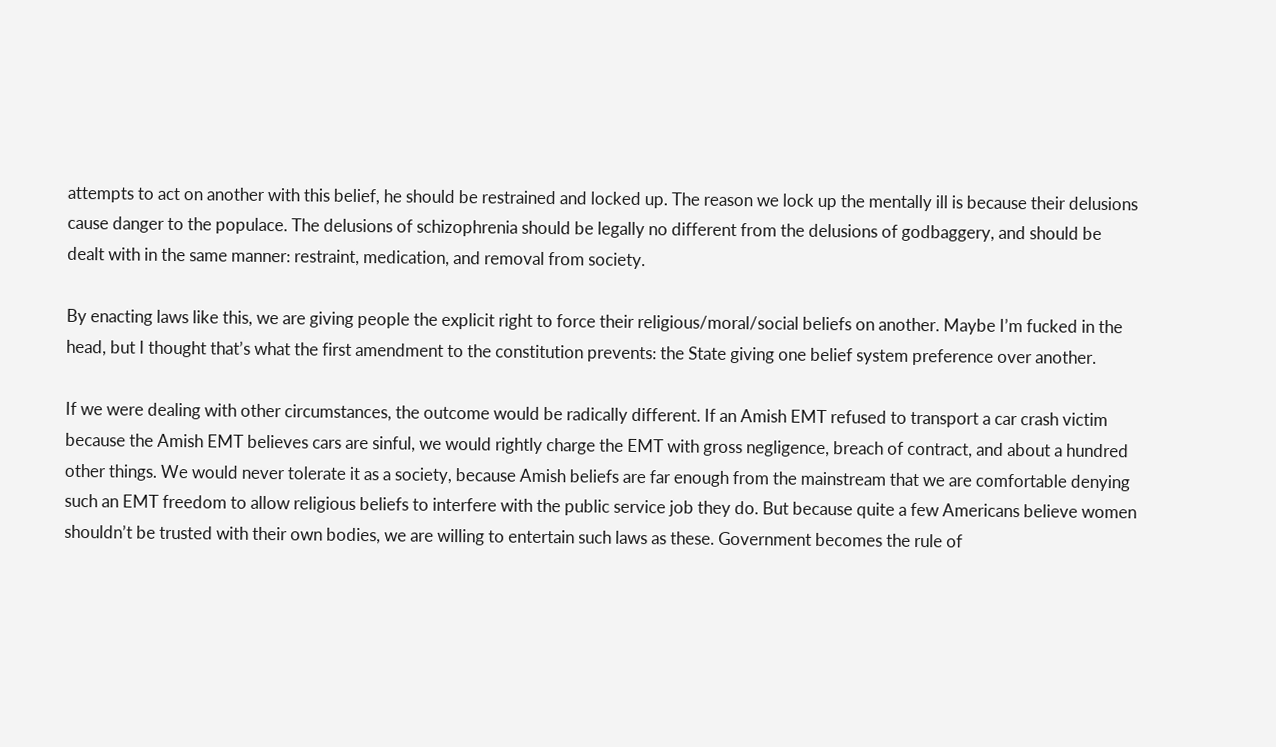attempts to act on another with this belief, he should be restrained and locked up. The reason we lock up the mentally ill is because their delusions cause danger to the populace. The delusions of schizophrenia should be legally no different from the delusions of godbaggery, and should be dealt with in the same manner: restraint, medication, and removal from society.

By enacting laws like this, we are giving people the explicit right to force their religious/moral/social beliefs on another. Maybe I’m fucked in the head, but I thought that’s what the first amendment to the constitution prevents: the State giving one belief system preference over another.

If we were dealing with other circumstances, the outcome would be radically different. If an Amish EMT refused to transport a car crash victim because the Amish EMT believes cars are sinful, we would rightly charge the EMT with gross negligence, breach of contract, and about a hundred other things. We would never tolerate it as a society, because Amish beliefs are far enough from the mainstream that we are comfortable denying such an EMT freedom to allow religious beliefs to interfere with the public service job they do. But because quite a few Americans believe women shouldn’t be trusted with their own bodies, we are willing to entertain such laws as these. Government becomes the rule of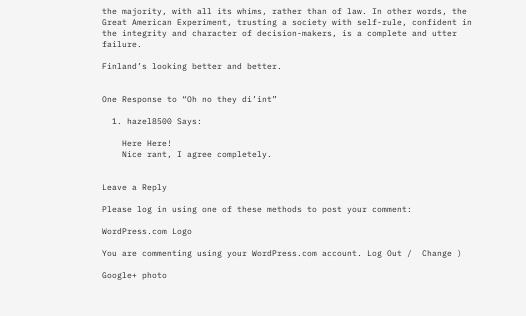the majority, with all its whims, rather than of law. In other words, the Great American Experiment, trusting a society with self-rule, confident in the integrity and character of decision-makers, is a complete and utter failure.

Finland’s looking better and better.


One Response to “Oh no they di’int”

  1. hazel8500 Says:

    Here Here!
    Nice rant, I agree completely.


Leave a Reply

Please log in using one of these methods to post your comment:

WordPress.com Logo

You are commenting using your WordPress.com account. Log Out /  Change )

Google+ photo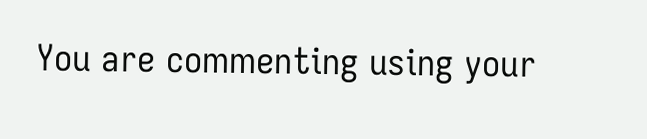You are commenting using your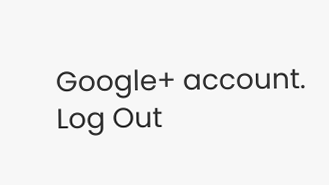Google+ account. Log Out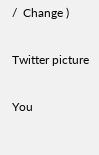/  Change )

Twitter picture

You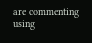are commenting using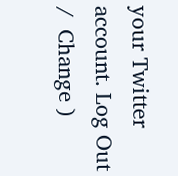your Twitter account. Log Out /  Change )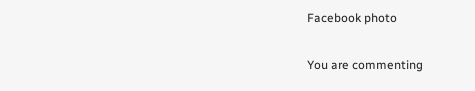Facebook photo

You are commenting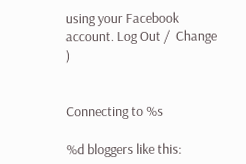using your Facebook account. Log Out /  Change )


Connecting to %s

%d bloggers like this: